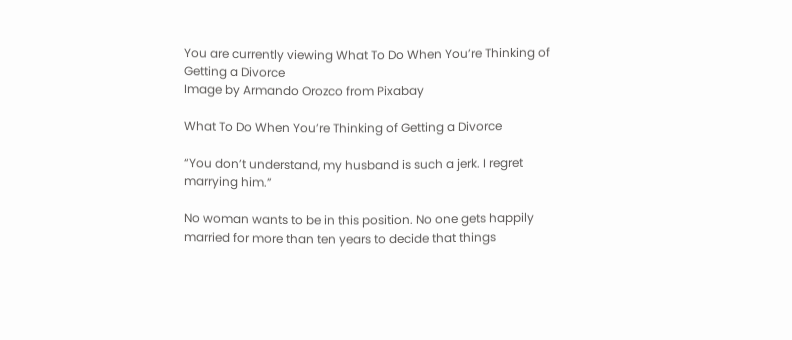You are currently viewing What To Do When You’re Thinking of Getting a Divorce
Image by Armando Orozco from Pixabay

What To Do When You’re Thinking of Getting a Divorce

“You don’t understand, my husband is such a jerk. I regret marrying him.”

No woman wants to be in this position. No one gets happily married for more than ten years to decide that things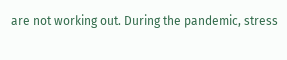are not working out. During the pandemic, stress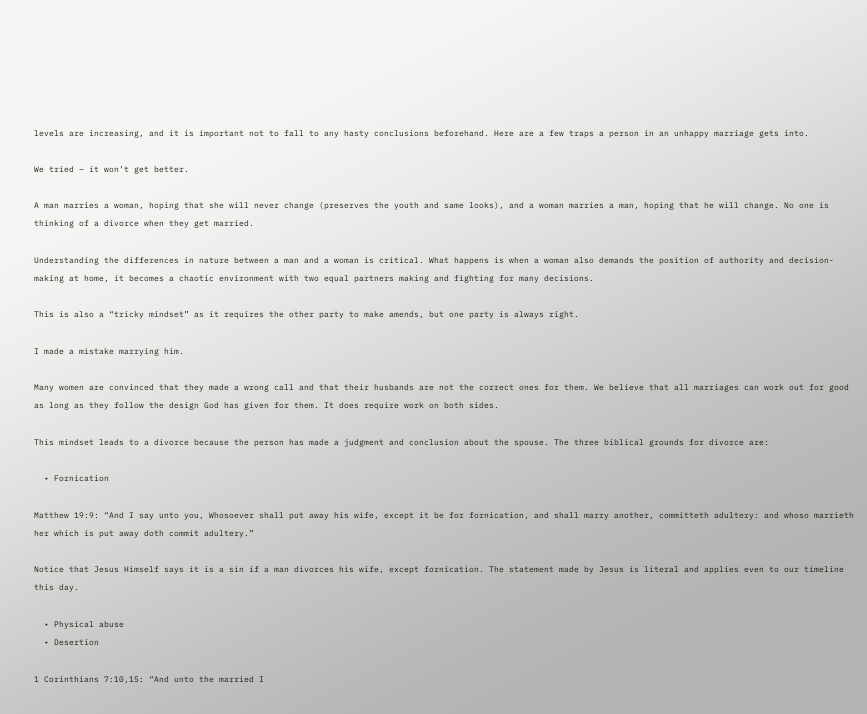levels are increasing, and it is important not to fall to any hasty conclusions beforehand. Here are a few traps a person in an unhappy marriage gets into.

We tried – it won’t get better.

A man marries a woman, hoping that she will never change (preserves the youth and same looks), and a woman marries a man, hoping that he will change. No one is thinking of a divorce when they get married.

Understanding the differences in nature between a man and a woman is critical. What happens is when a woman also demands the position of authority and decision-making at home, it becomes a chaotic environment with two equal partners making and fighting for many decisions.

This is also a “tricky mindset” as it requires the other party to make amends, but one party is always right.

I made a mistake marrying him.

Many women are convinced that they made a wrong call and that their husbands are not the correct ones for them. We believe that all marriages can work out for good as long as they follow the design God has given for them. It does require work on both sides.

This mindset leads to a divorce because the person has made a judgment and conclusion about the spouse. The three biblical grounds for divorce are:

  • Fornication

Matthew 19:9: “And I say unto you, Whosoever shall put away his wife, except it be for fornication, and shall marry another, committeth adultery: and whoso marrieth her which is put away doth commit adultery.”

Notice that Jesus Himself says it is a sin if a man divorces his wife, except fornication. The statement made by Jesus is literal and applies even to our timeline this day.

  • Physical abuse
  • Desertion

1 Corinthians 7:10,15: “And unto the married I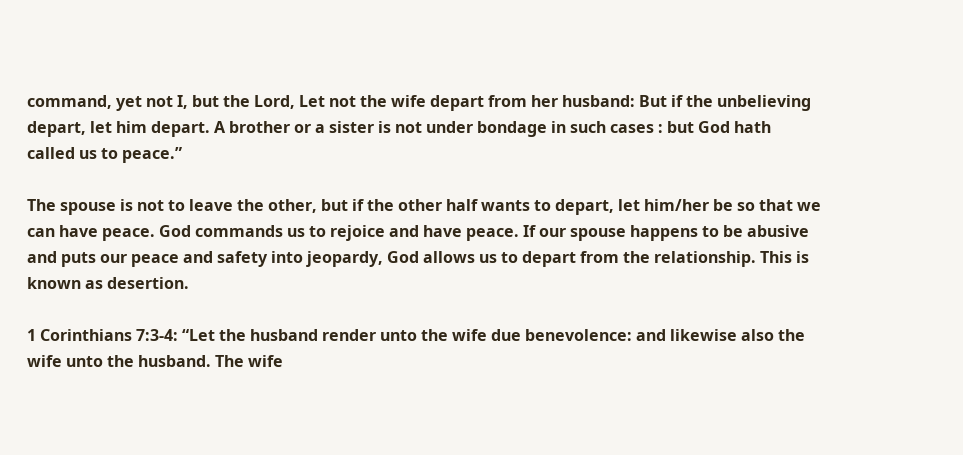command, yet not I, but the Lord, Let not the wife depart from her husband: But if the unbelieving depart, let him depart. A brother or a sister is not under bondage in such cases : but God hath called us to peace.”

The spouse is not to leave the other, but if the other half wants to depart, let him/her be so that we can have peace. God commands us to rejoice and have peace. If our spouse happens to be abusive and puts our peace and safety into jeopardy, God allows us to depart from the relationship. This is known as desertion.

1 Corinthians 7:3-4: “Let the husband render unto the wife due benevolence: and likewise also the wife unto the husband. The wife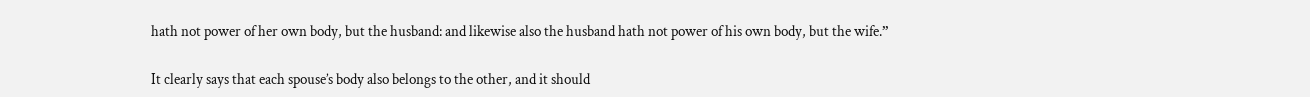hath not power of her own body, but the husband: and likewise also the husband hath not power of his own body, but the wife.”

It clearly says that each spouse’s body also belongs to the other, and it should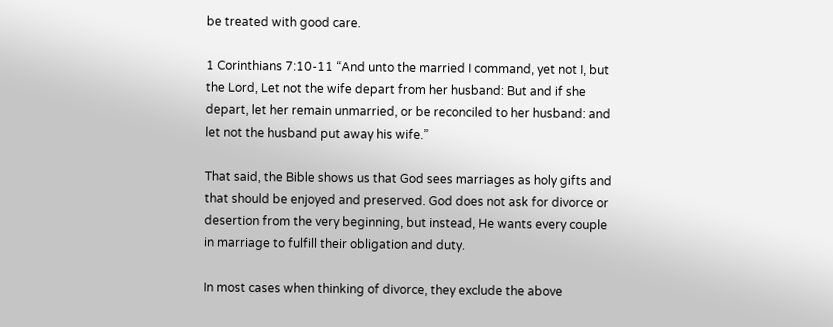be treated with good care.

1 Corinthians 7:10-11 “And unto the married I command, yet not I, but the Lord, Let not the wife depart from her husband: But and if she depart, let her remain unmarried, or be reconciled to her husband: and let not the husband put away his wife.”

That said, the Bible shows us that God sees marriages as holy gifts and that should be enjoyed and preserved. God does not ask for divorce or desertion from the very beginning, but instead, He wants every couple in marriage to fulfill their obligation and duty.

In most cases when thinking of divorce, they exclude the above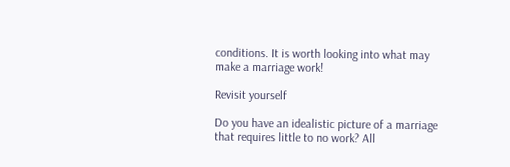conditions. It is worth looking into what may make a marriage work!

Revisit yourself

Do you have an idealistic picture of a marriage that requires little to no work? All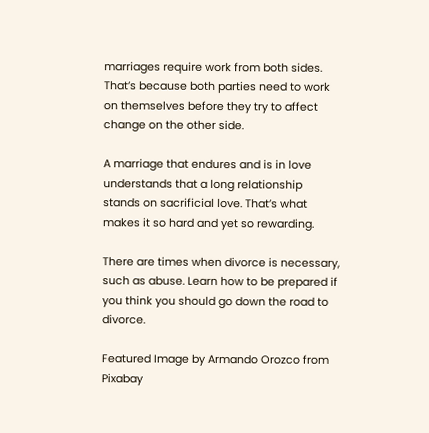marriages require work from both sides. That’s because both parties need to work on themselves before they try to affect change on the other side.

A marriage that endures and is in love understands that a long relationship stands on sacrificial love. That’s what makes it so hard and yet so rewarding.

There are times when divorce is necessary, such as abuse. Learn how to be prepared if you think you should go down the road to divorce.

Featured Image by Armando Orozco from Pixabay